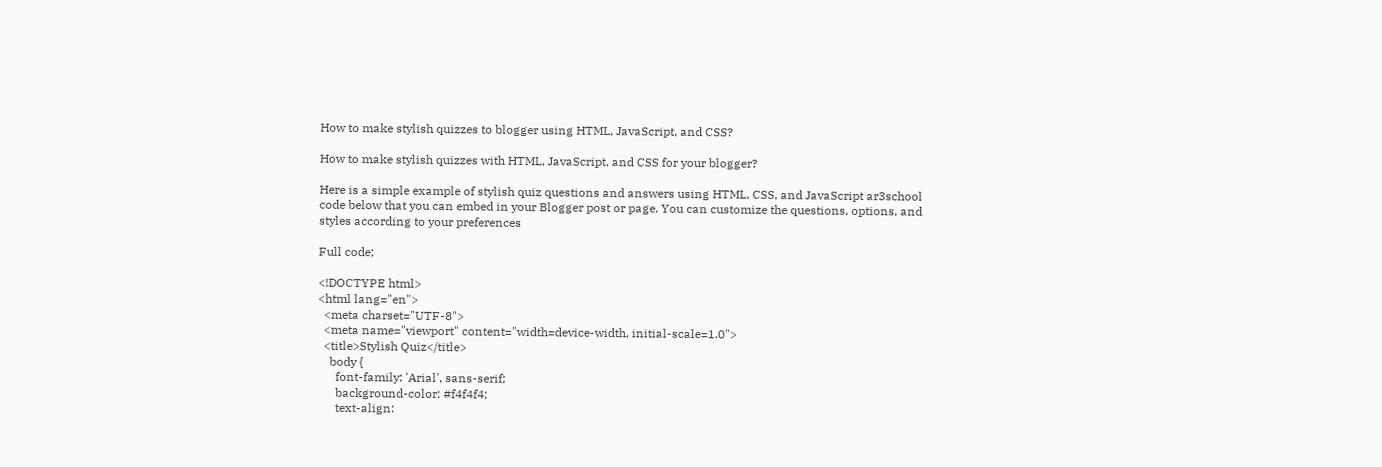How to make stylish quizzes to blogger using HTML, JavaScript, and CSS?

How to make stylish quizzes with HTML, JavaScript, and CSS for your blogger?

Here is a simple example of stylish quiz questions and answers using HTML, CSS, and JavaScript ar3school code below that you can embed in your Blogger post or page. You can customize the questions, options, and styles according to your preferences

Full code;

<!DOCTYPE html>
<html lang="en">
  <meta charset="UTF-8">
  <meta name="viewport" content="width=device-width, initial-scale=1.0">
  <title>Stylish Quiz</title>
    body {
      font-family: 'Arial', sans-serif;
      background-color: #f4f4f4;
      text-align: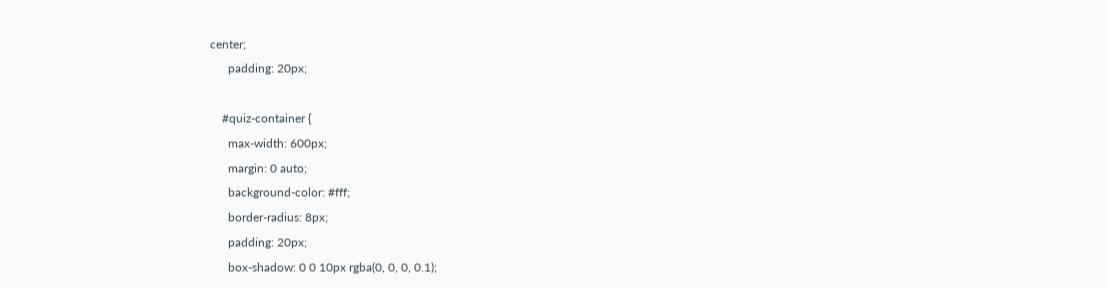center;
      padding: 20px;

    #quiz-container {
      max-width: 600px;
      margin: 0 auto;
      background-color: #fff;
      border-radius: 8px;
      padding: 20px;
      box-shadow: 0 0 10px rgba(0, 0, 0, 0.1);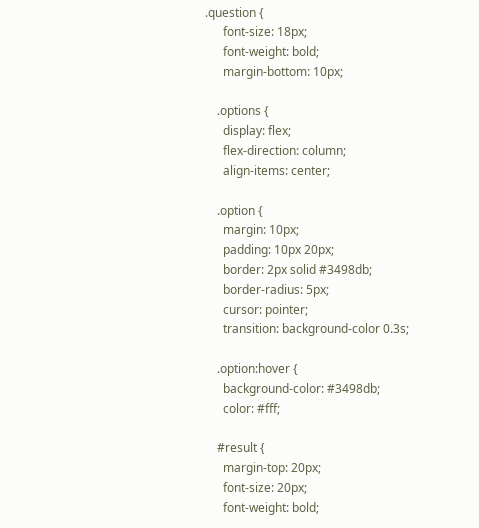.question {
      font-size: 18px;
      font-weight: bold;
      margin-bottom: 10px;

    .options {
      display: flex;
      flex-direction: column;
      align-items: center;

    .option {
      margin: 10px;
      padding: 10px 20px;
      border: 2px solid #3498db;
      border-radius: 5px;
      cursor: pointer;
      transition: background-color 0.3s;

    .option:hover {
      background-color: #3498db;
      color: #fff;

    #result {
      margin-top: 20px;
      font-size: 20px;
      font-weight: bold;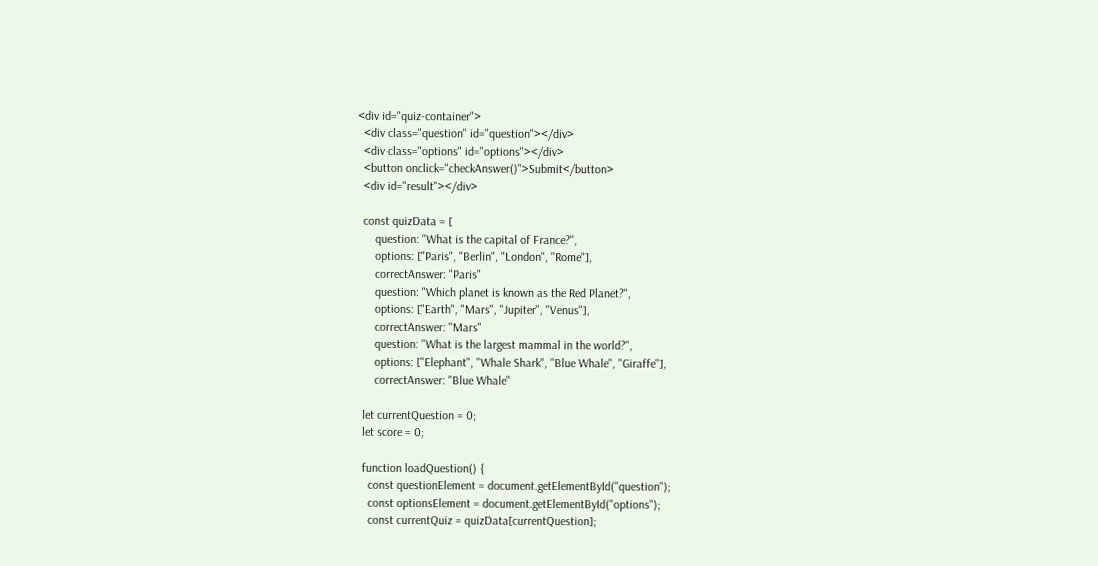<div id="quiz-container">
  <div class="question" id="question"></div>
  <div class="options" id="options"></div>
  <button onclick="checkAnswer()">Submit</button>
  <div id="result"></div>

  const quizData = [
      question: "What is the capital of France?",
      options: ["Paris", "Berlin", "London", "Rome"],
      correctAnswer: "Paris"
      question: "Which planet is known as the Red Planet?",
      options: ["Earth", "Mars", "Jupiter", "Venus"],
      correctAnswer: "Mars"
      question: "What is the largest mammal in the world?",
      options: ["Elephant", "Whale Shark", "Blue Whale", "Giraffe"],
      correctAnswer: "Blue Whale"

  let currentQuestion = 0;
  let score = 0;

  function loadQuestion() {
    const questionElement = document.getElementById("question");
    const optionsElement = document.getElementById("options");
    const currentQuiz = quizData[currentQuestion];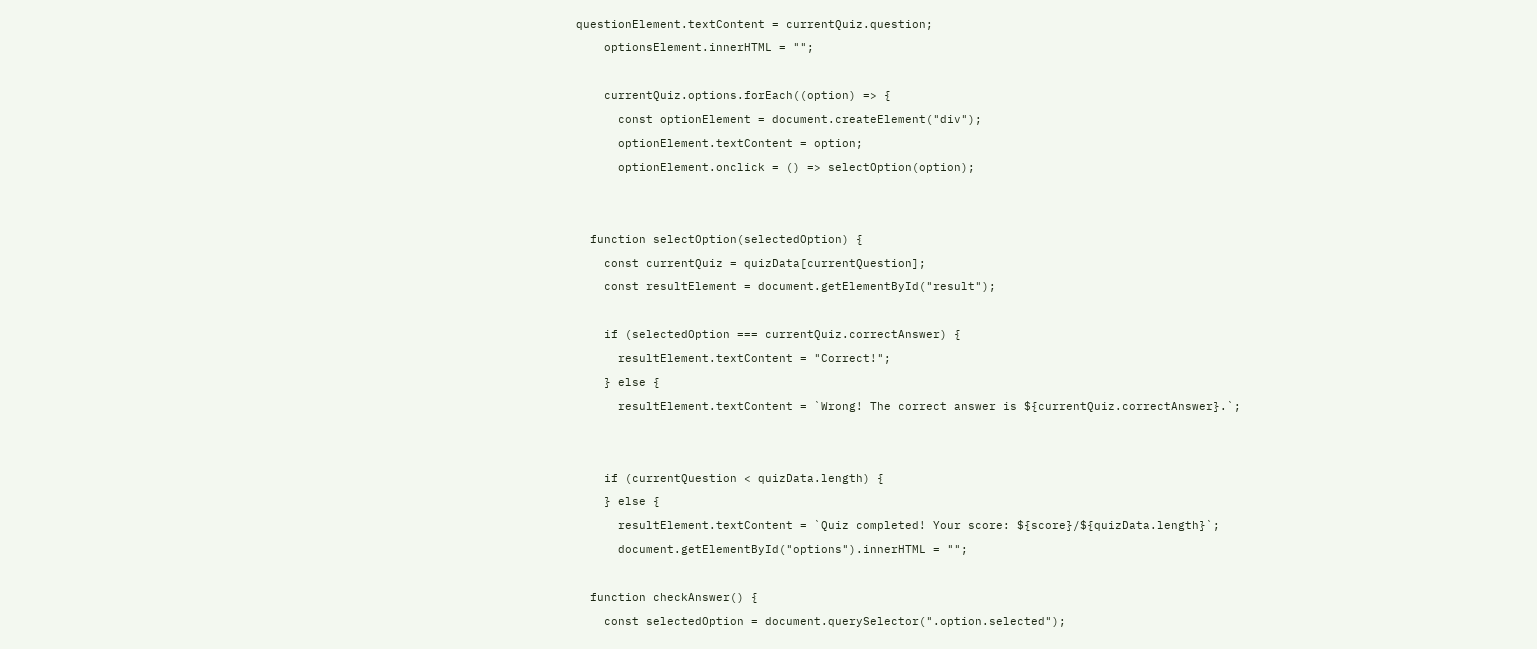questionElement.textContent = currentQuiz.question;
    optionsElement.innerHTML = "";

    currentQuiz.options.forEach((option) => {
      const optionElement = document.createElement("div");
      optionElement.textContent = option;
      optionElement.onclick = () => selectOption(option);


  function selectOption(selectedOption) {
    const currentQuiz = quizData[currentQuestion];
    const resultElement = document.getElementById("result");

    if (selectedOption === currentQuiz.correctAnswer) {
      resultElement.textContent = "Correct!";
    } else {
      resultElement.textContent = `Wrong! The correct answer is ${currentQuiz.correctAnswer}.`;


    if (currentQuestion < quizData.length) {
    } else {
      resultElement.textContent = `Quiz completed! Your score: ${score}/${quizData.length}`;
      document.getElementById("options").innerHTML = "";

  function checkAnswer() {
    const selectedOption = document.querySelector(".option.selected");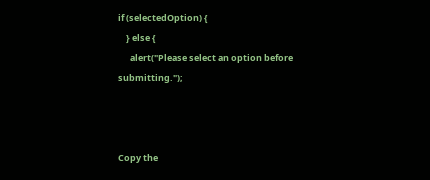if (selectedOption) {
    } else {
      alert("Please select an option before submitting.");



Copy the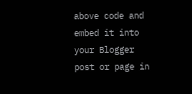above code and embed it into your Blogger post or page in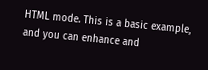HTML mode. This is a basic example, and you can enhance and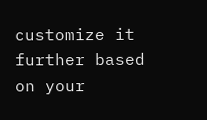customize it further based on your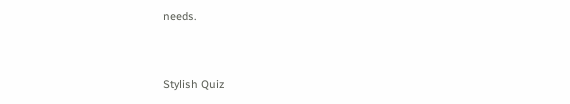needs.


Stylish Quiz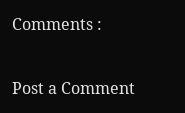Comments :

Post a Comment